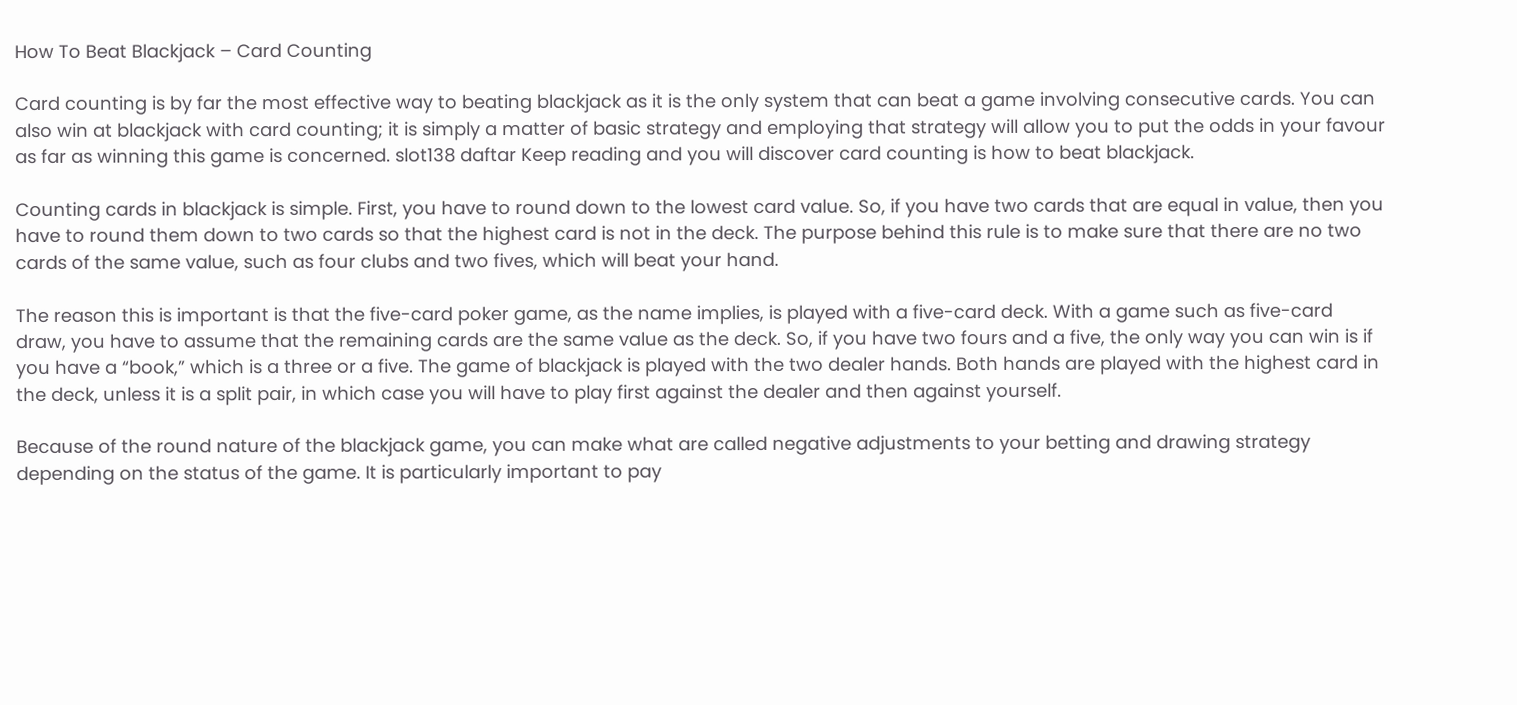How To Beat Blackjack – Card Counting

Card counting is by far the most effective way to beating blackjack as it is the only system that can beat a game involving consecutive cards. You can also win at blackjack with card counting; it is simply a matter of basic strategy and employing that strategy will allow you to put the odds in your favour as far as winning this game is concerned. slot138 daftar Keep reading and you will discover card counting is how to beat blackjack.

Counting cards in blackjack is simple. First, you have to round down to the lowest card value. So, if you have two cards that are equal in value, then you have to round them down to two cards so that the highest card is not in the deck. The purpose behind this rule is to make sure that there are no two cards of the same value, such as four clubs and two fives, which will beat your hand.

The reason this is important is that the five-card poker game, as the name implies, is played with a five-card deck. With a game such as five-card draw, you have to assume that the remaining cards are the same value as the deck. So, if you have two fours and a five, the only way you can win is if you have a “book,” which is a three or a five. The game of blackjack is played with the two dealer hands. Both hands are played with the highest card in the deck, unless it is a split pair, in which case you will have to play first against the dealer and then against yourself.

Because of the round nature of the blackjack game, you can make what are called negative adjustments to your betting and drawing strategy depending on the status of the game. It is particularly important to pay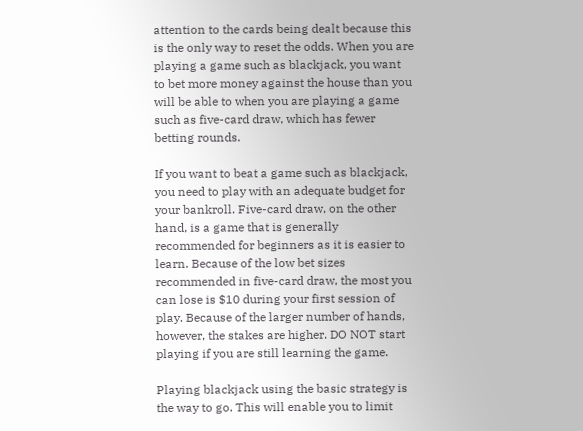attention to the cards being dealt because this is the only way to reset the odds. When you are playing a game such as blackjack, you want to bet more money against the house than you will be able to when you are playing a game such as five-card draw, which has fewer betting rounds.

If you want to beat a game such as blackjack, you need to play with an adequate budget for your bankroll. Five-card draw, on the other hand, is a game that is generally recommended for beginners as it is easier to learn. Because of the low bet sizes recommended in five-card draw, the most you can lose is $10 during your first session of play. Because of the larger number of hands, however, the stakes are higher. DO NOT start playing if you are still learning the game.

Playing blackjack using the basic strategy is the way to go. This will enable you to limit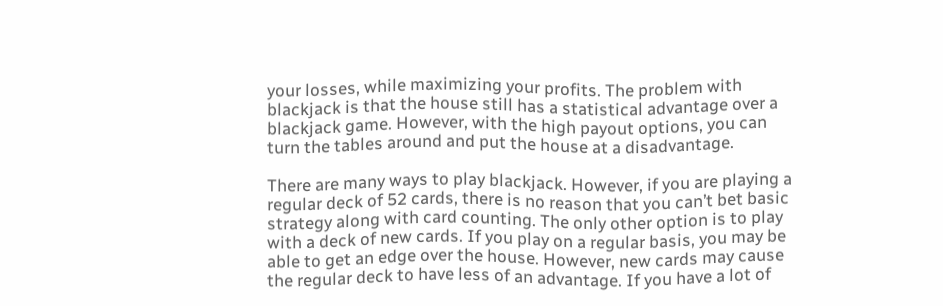your losses, while maximizing your profits. The problem with blackjack is that the house still has a statistical advantage over a blackjack game. However, with the high payout options, you can turn the tables around and put the house at a disadvantage.

There are many ways to play blackjack. However, if you are playing a regular deck of 52 cards, there is no reason that you can’t bet basic strategy along with card counting. The only other option is to play with a deck of new cards. If you play on a regular basis, you may be able to get an edge over the house. However, new cards may cause the regular deck to have less of an advantage. If you have a lot of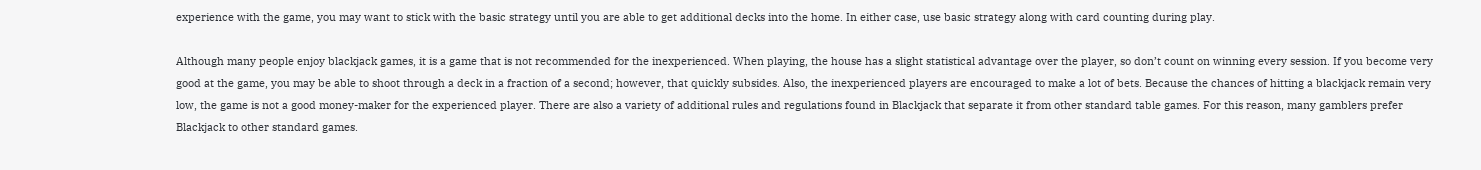experience with the game, you may want to stick with the basic strategy until you are able to get additional decks into the home. In either case, use basic strategy along with card counting during play.

Although many people enjoy blackjack games, it is a game that is not recommended for the inexperienced. When playing, the house has a slight statistical advantage over the player, so don’t count on winning every session. If you become very good at the game, you may be able to shoot through a deck in a fraction of a second; however, that quickly subsides. Also, the inexperienced players are encouraged to make a lot of bets. Because the chances of hitting a blackjack remain very low, the game is not a good money-maker for the experienced player. There are also a variety of additional rules and regulations found in Blackjack that separate it from other standard table games. For this reason, many gamblers prefer Blackjack to other standard games.